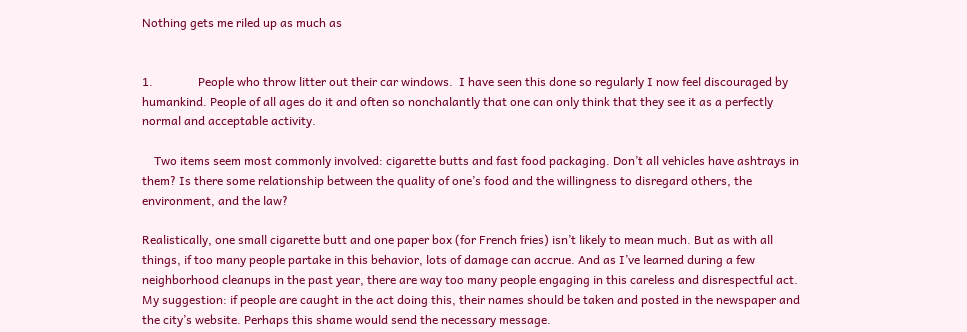Nothing gets me riled up as much as


1.               People who throw litter out their car windows.  I have seen this done so regularly I now feel discouraged by humankind. People of all ages do it and often so nonchalantly that one can only think that they see it as a perfectly normal and acceptable activity.

    Two items seem most commonly involved: cigarette butts and fast food packaging. Don’t all vehicles have ashtrays in them? Is there some relationship between the quality of one’s food and the willingness to disregard others, the environment, and the law?

Realistically, one small cigarette butt and one paper box (for French fries) isn’t likely to mean much. But as with all things, if too many people partake in this behavior, lots of damage can accrue. And as I’ve learned during a few neighborhood cleanups in the past year, there are way too many people engaging in this careless and disrespectful act. My suggestion: if people are caught in the act doing this, their names should be taken and posted in the newspaper and the city’s website. Perhaps this shame would send the necessary message.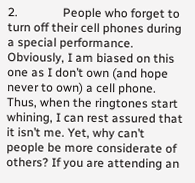2.               People who forget to turn off their cell phones during a special performance. Obviously, I am biased on this one as I don’t own (and hope never to own) a cell phone. Thus, when the ringtones start whining, I can rest assured that it isn’t me. Yet, why can’t people be more considerate of others? If you are attending an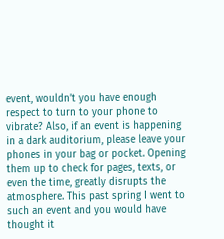event, wouldn’t you have enough respect to turn to your phone to vibrate? Also, if an event is happening in a dark auditorium, please leave your phones in your bag or pocket. Opening them up to check for pages, texts, or even the time, greatly disrupts the atmosphere. This past spring I went to such an event and you would have thought it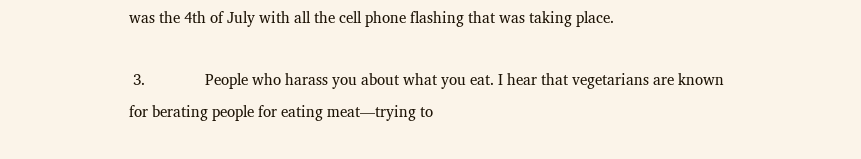was the 4th of July with all the cell phone flashing that was taking place.

 3.               People who harass you about what you eat. I hear that vegetarians are known for berating people for eating meat—trying to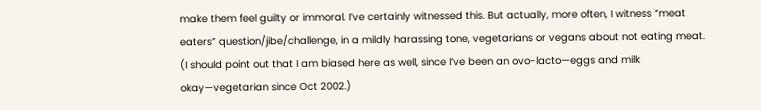make them feel guilty or immoral. I’ve certainly witnessed this. But actually, more often, I witness “meat eaters” question/jibe/challenge, in a mildly harassing tone, vegetarians or vegans about not eating meat. (I should point out that I am biased here as well, since I’ve been an ovo-lacto—eggs and milk okay—vegetarian since Oct 2002.)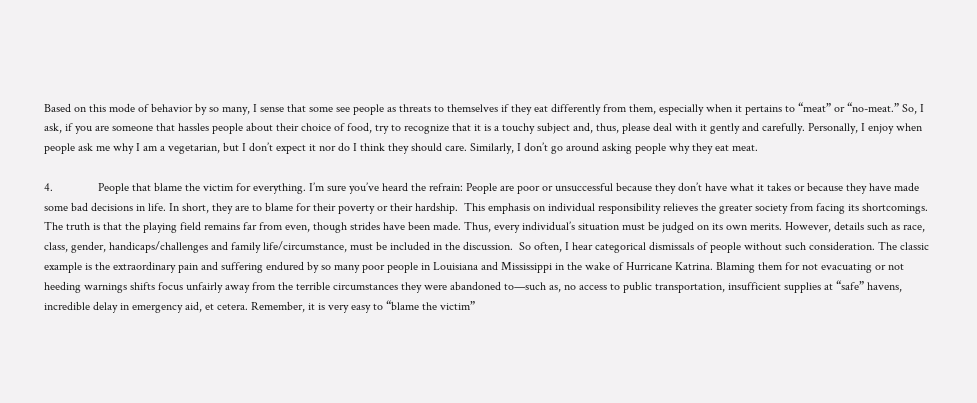Based on this mode of behavior by so many, I sense that some see people as threats to themselves if they eat differently from them, especially when it pertains to “meat” or “no-meat.” So, I ask, if you are someone that hassles people about their choice of food, try to recognize that it is a touchy subject and, thus, please deal with it gently and carefully. Personally, I enjoy when people ask me why I am a vegetarian, but I don’t expect it nor do I think they should care. Similarly, I don’t go around asking people why they eat meat.

4.               People that blame the victim for everything. I’m sure you’ve heard the refrain: People are poor or unsuccessful because they don’t have what it takes or because they have made some bad decisions in life. In short, they are to blame for their poverty or their hardship.  This emphasis on individual responsibility relieves the greater society from facing its shortcomings. The truth is that the playing field remains far from even, though strides have been made. Thus, every individual’s situation must be judged on its own merits. However, details such as race, class, gender, handicaps/challenges and family life/circumstance, must be included in the discussion.  So often, I hear categorical dismissals of people without such consideration. The classic example is the extraordinary pain and suffering endured by so many poor people in Louisiana and Mississippi in the wake of Hurricane Katrina. Blaming them for not evacuating or not heeding warnings shifts focus unfairly away from the terrible circumstances they were abandoned to—such as, no access to public transportation, insufficient supplies at “safe” havens, incredible delay in emergency aid, et cetera. Remember, it is very easy to “blame the victim”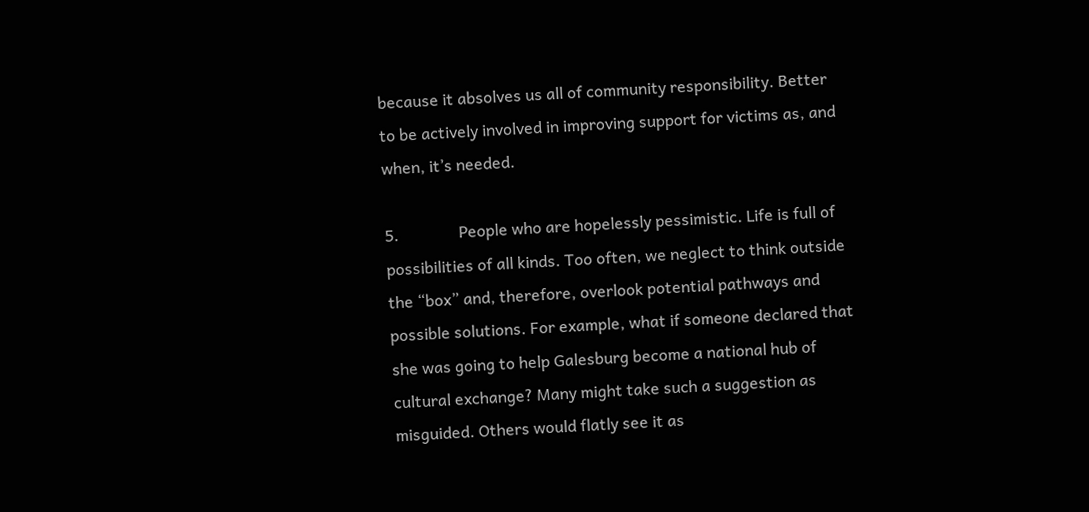because it absolves us all of community responsibility. Better to be actively involved in improving support for victims as, and when, it’s needed.

5.               People who are hopelessly pessimistic. Life is full of possibilities of all kinds. Too often, we neglect to think outside the “box” and, therefore, overlook potential pathways and possible solutions. For example, what if someone declared that she was going to help Galesburg become a national hub of cultural exchange? Many might take such a suggestion as misguided. Others would flatly see it as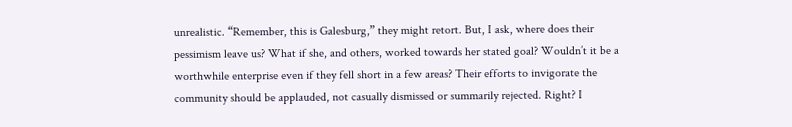unrealistic. “Remember, this is Galesburg,” they might retort. But, I ask, where does their pessimism leave us? What if she, and others, worked towards her stated goal? Wouldn’t it be a worthwhile enterprise even if they fell short in a few areas? Their efforts to invigorate the community should be applauded, not casually dismissed or summarily rejected. Right? I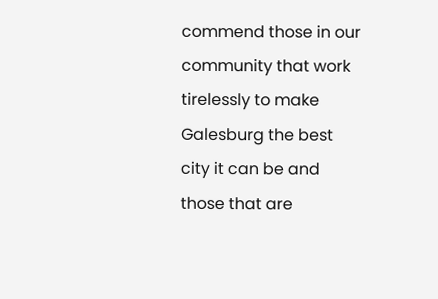commend those in our community that work tirelessly to make Galesburg the best city it can be and those that are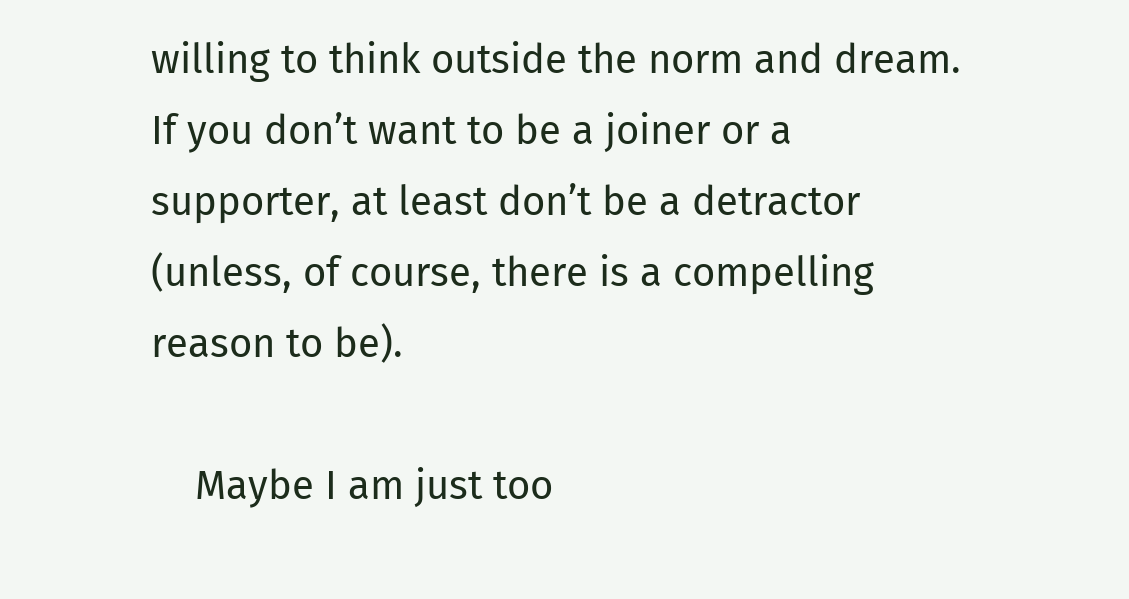willing to think outside the norm and dream. If you don’t want to be a joiner or a supporter, at least don’t be a detractor (unless, of course, there is a compelling reason to be).

    Maybe I am just too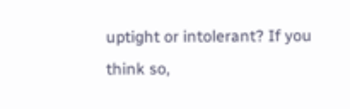uptight or intolerant? If you think so,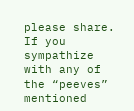please share. If you sympathize with any of the “peeves” mentioned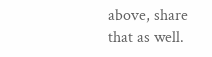above, share that as well.